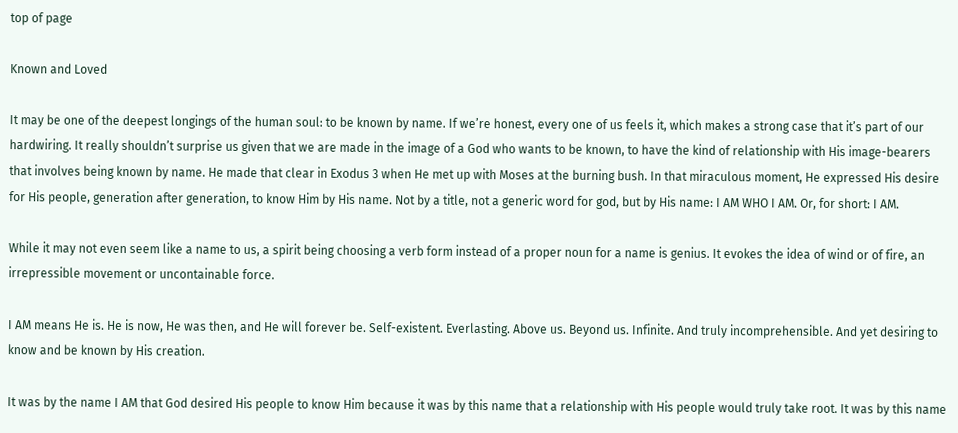top of page

Known and Loved

It may be one of the deepest longings of the human soul: to be known by name. If we’re honest, every one of us feels it, which makes a strong case that it’s part of our hardwiring. It really shouldn’t surprise us given that we are made in the image of a God who wants to be known, to have the kind of relationship with His image-bearers that involves being known by name. He made that clear in Exodus 3 when He met up with Moses at the burning bush. In that miraculous moment, He expressed His desire for His people, generation after generation, to know Him by His name. Not by a title, not a generic word for god, but by His name: I AM WHO I AM. Or, for short: I AM.

While it may not even seem like a name to us, a spirit being choosing a verb form instead of a proper noun for a name is genius. It evokes the idea of wind or of fire, an irrepressible movement or uncontainable force.

I AM means He is. He is now, He was then, and He will forever be. Self-existent. Everlasting. Above us. Beyond us. Infinite. And truly incomprehensible. And yet desiring to know and be known by His creation.

It was by the name I AM that God desired His people to know Him because it was by this name that a relationship with His people would truly take root. It was by this name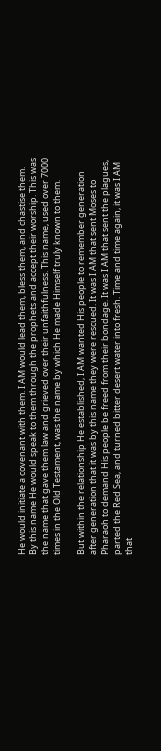He would initiate a covenant with them. I AM would lead them, bless them, and chastise them. By this name He would speak to them through the prophets and accept their worship. This was the name that gave them law and grieved over their unfaithfulness. This name, used over 7000 times in the Old Testament, was the name by which He made Himself truly known to them.

But within the relationship He established, I AM wanted His people to remember generation after generation that it was by this name they were rescued. It was I AM that sent Moses to Pharaoh to demand His people be freed from their bondage. It was I AM that sent the plagues, parted the Red Sea, and turned bitter desert water into fresh. Time and time again, it was I AM that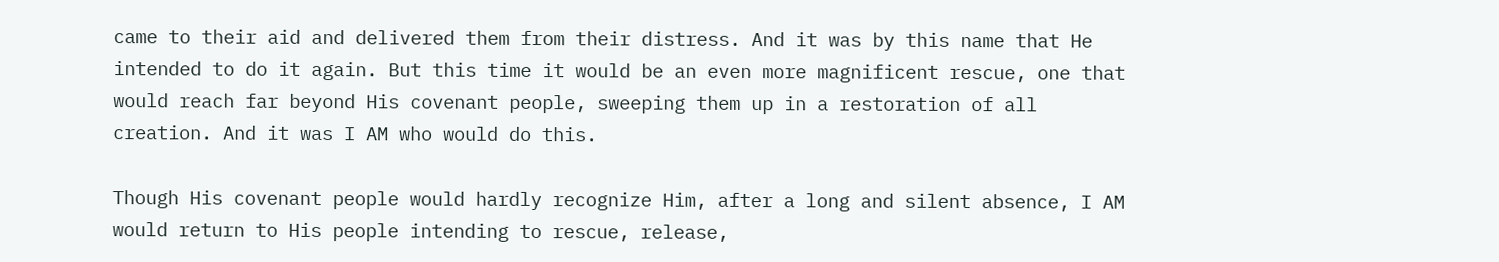came to their aid and delivered them from their distress. And it was by this name that He intended to do it again. But this time it would be an even more magnificent rescue, one that would reach far beyond His covenant people, sweeping them up in a restoration of all creation. And it was I AM who would do this.

Though His covenant people would hardly recognize Him, after a long and silent absence, I AM would return to His people intending to rescue, release,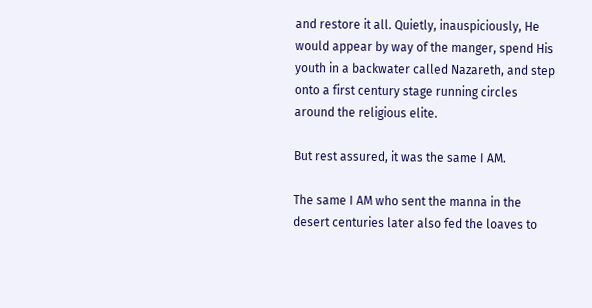and restore it all. Quietly, inauspiciously, He would appear by way of the manger, spend His youth in a backwater called Nazareth, and step onto a first century stage running circles around the religious elite.

But rest assured, it was the same I AM.

The same I AM who sent the manna in the desert centuries later also fed the loaves to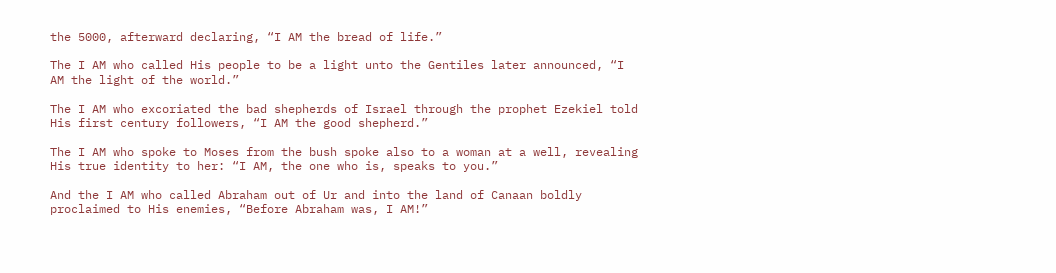the 5000, afterward declaring, “I AM the bread of life.”

The I AM who called His people to be a light unto the Gentiles later announced, “I AM the light of the world.”

The I AM who excoriated the bad shepherds of Israel through the prophet Ezekiel told His first century followers, “I AM the good shepherd.”

The I AM who spoke to Moses from the bush spoke also to a woman at a well, revealing His true identity to her: “I AM, the one who is, speaks to you.”

And the I AM who called Abraham out of Ur and into the land of Canaan boldly proclaimed to His enemies, “Before Abraham was, I AM!”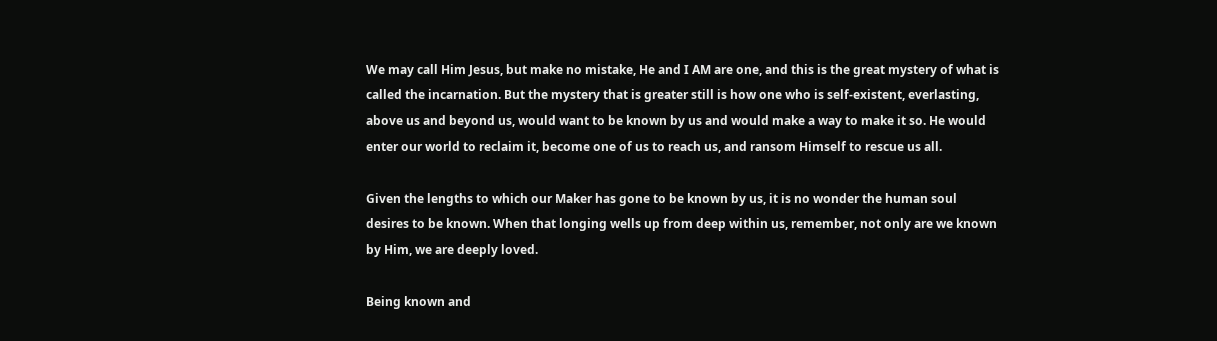We may call Him Jesus, but make no mistake, He and I AM are one, and this is the great mystery of what is called the incarnation. But the mystery that is greater still is how one who is self-existent, everlasting, above us and beyond us, would want to be known by us and would make a way to make it so. He would enter our world to reclaim it, become one of us to reach us, and ransom Himself to rescue us all.

Given the lengths to which our Maker has gone to be known by us, it is no wonder the human soul desires to be known. When that longing wells up from deep within us, remember, not only are we known by Him, we are deeply loved.

Being known and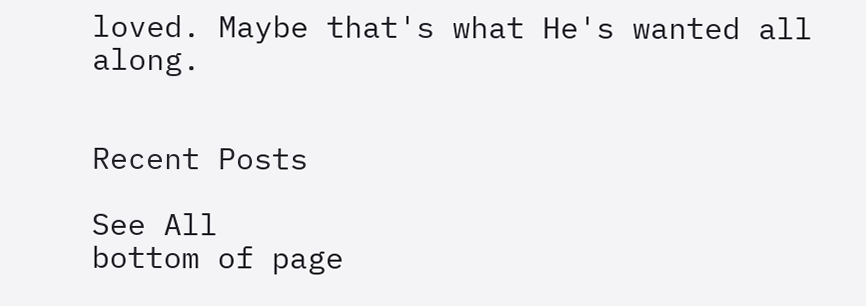loved. Maybe that's what He's wanted all along.


Recent Posts

See All
bottom of page